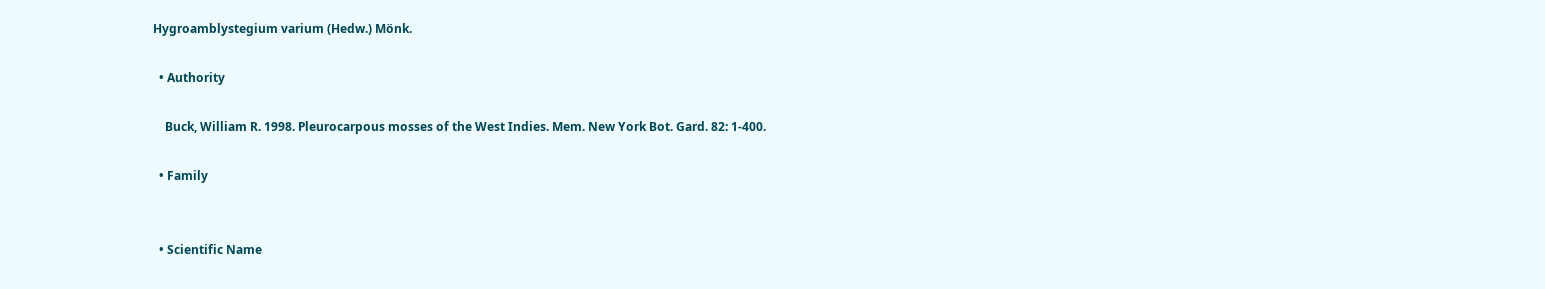Hygroamblystegium varium (Hedw.) Mönk.

  • Authority

    Buck, William R. 1998. Pleurocarpous mosses of the West Indies. Mem. New York Bot. Gard. 82: 1-400.

  • Family


  • Scientific Name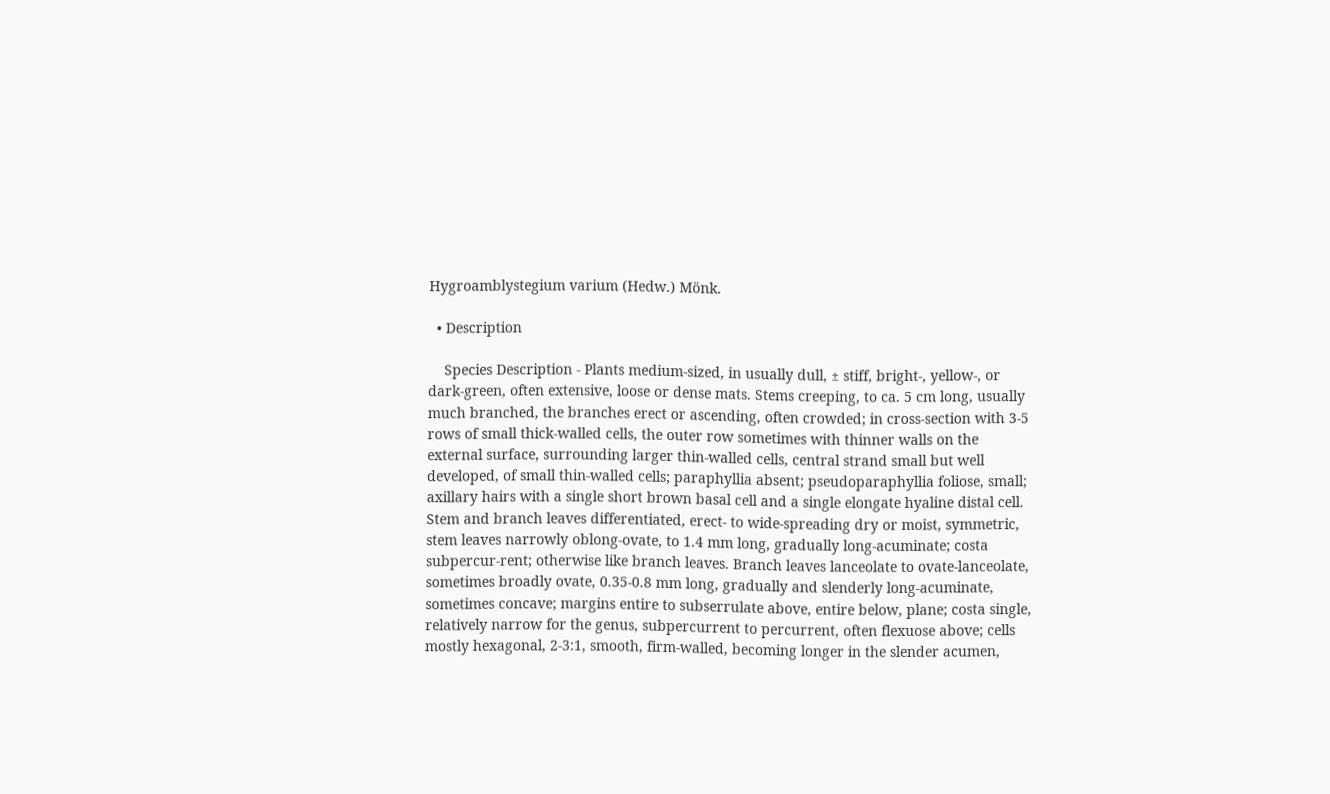Hygroamblystegium varium (Hedw.) Mönk.

  • Description

    Species Description - Plants medium-sized, in usually dull, ± stiff, bright-, yellow-, or dark-green, often extensive, loose or dense mats. Stems creeping, to ca. 5 cm long, usually much branched, the branches erect or ascending, often crowded; in cross-section with 3-5 rows of small thick-walled cells, the outer row sometimes with thinner walls on the external surface, surrounding larger thin-walled cells, central strand small but well developed, of small thin-walled cells; paraphyllia absent; pseudoparaphyllia foliose, small; axillary hairs with a single short brown basal cell and a single elongate hyaline distal cell. Stem and branch leaves differentiated, erect- to wide-spreading dry or moist, symmetric, stem leaves narrowly oblong-ovate, to 1.4 mm long, gradually long-acuminate; costa subpercur-rent; otherwise like branch leaves. Branch leaves lanceolate to ovate-lanceolate, sometimes broadly ovate, 0.35-0.8 mm long, gradually and slenderly long-acuminate, sometimes concave; margins entire to subserrulate above, entire below, plane; costa single, relatively narrow for the genus, subpercurrent to percurrent, often flexuose above; cells mostly hexagonal, 2-3:1, smooth, firm-walled, becoming longer in the slender acumen,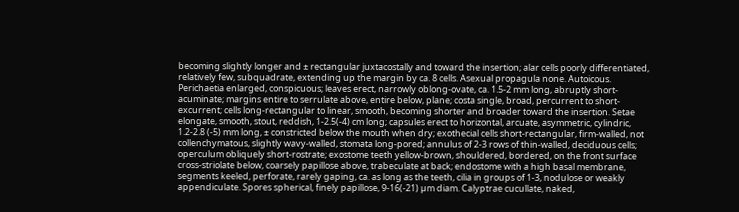becoming slightly longer and ± rectangular juxtacostally and toward the insertion; alar cells poorly differentiated, relatively few, subquadrate, extending up the margin by ca. 8 cells. Asexual propagula none. Autoicous. Perichaetia enlarged, conspicuous; leaves erect, narrowly oblong-ovate, ca. 1.5-2 mm long, abruptly short-acuminate; margins entire to serrulate above, entire below, plane; costa single, broad, percurrent to short-excurrent; cells long-rectangular to linear, smooth, becoming shorter and broader toward the insertion. Setae elongate, smooth, stout, reddish, 1-2.5(-4) cm long; capsules erect to horizontal, arcuate, asymmetric, cylindric, 1.2-2.8 (-5) mm long, ± constricted below the mouth when dry; exothecial cells short-rectangular, firm-walled, not collenchymatous, slightly wavy-walled, stomata long-pored; annulus of 2-3 rows of thin-walled, deciduous cells; operculum obliquely short-rostrate; exostome teeth yellow-brown, shouldered, bordered, on the front surface cross-striolate below, coarsely papillose above, trabeculate at back; endostome with a high basal membrane, segments keeled, perforate, rarely gaping, ca. as long as the teeth, cilia in groups of 1-3, nodulose or weakly appendiculate. Spores spherical, finely papillose, 9-16(-21) µm diam. Calyptrae cucullate, naked,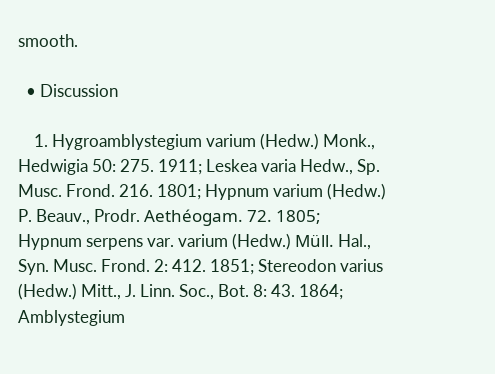smooth.

  • Discussion

    1. Hygroamblystegium varium (Hedw.) Monk., Hedwigia 50: 275. 1911; Leskea varia Hedw., Sp. Musc. Frond. 216. 1801; Hypnum varium (Hedw.) P. Beauv., Prodr. Aethéogam. 72. 1805; Hypnum serpens var. varium (Hedw.) Müll. Hal., Syn. Musc. Frond. 2: 412. 1851; Stereodon varius (Hedw.) Mitt., J. Linn. Soc., Bot. 8: 43. 1864; Amblystegium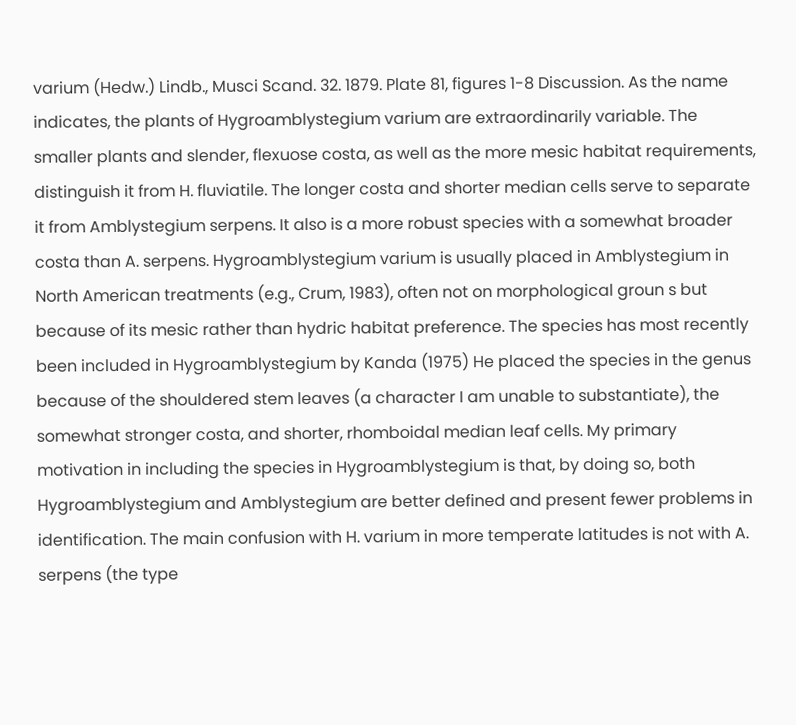varium (Hedw.) Lindb., Musci Scand. 32. 1879. Plate 81, figures 1-8 Discussion. As the name indicates, the plants of Hygroamblystegium varium are extraordinarily variable. The smaller plants and slender, flexuose costa, as well as the more mesic habitat requirements, distinguish it from H. fluviatile. The longer costa and shorter median cells serve to separate it from Amblystegium serpens. It also is a more robust species with a somewhat broader costa than A. serpens. Hygroamblystegium varium is usually placed in Amblystegium in North American treatments (e.g., Crum, 1983), often not on morphological groun s but because of its mesic rather than hydric habitat preference. The species has most recently been included in Hygroamblystegium by Kanda (1975) He placed the species in the genus because of the shouldered stem leaves (a character I am unable to substantiate), the somewhat stronger costa, and shorter, rhomboidal median leaf cells. My primary motivation in including the species in Hygroamblystegium is that, by doing so, both Hygroamblystegium and Amblystegium are better defined and present fewer problems in identification. The main confusion with H. varium in more temperate latitudes is not with A. serpens (the type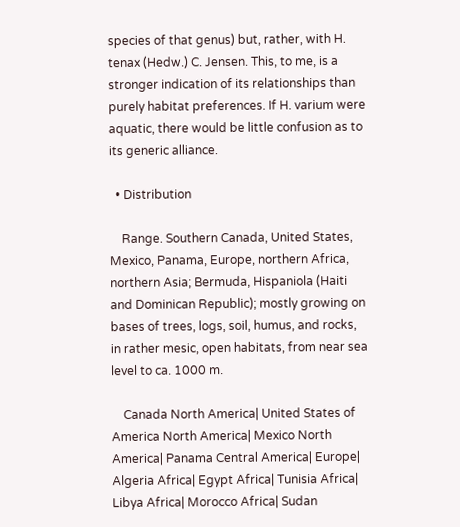species of that genus) but, rather, with H. tenax (Hedw.) C. Jensen. This, to me, is a stronger indication of its relationships than purely habitat preferences. If H. varium were aquatic, there would be little confusion as to its generic alliance.

  • Distribution

    Range. Southern Canada, United States, Mexico, Panama, Europe, northern Africa, northern Asia; Bermuda, Hispaniola (Haiti and Dominican Republic); mostly growing on bases of trees, logs, soil, humus, and rocks, in rather mesic, open habitats, from near sea level to ca. 1000 m.

    Canada North America| United States of America North America| Mexico North America| Panama Central America| Europe| Algeria Africa| Egypt Africa| Tunisia Africa| Libya Africa| Morocco Africa| Sudan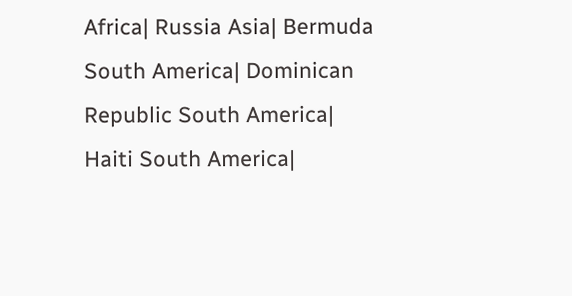Africa| Russia Asia| Bermuda South America| Dominican Republic South America| Haiti South America|